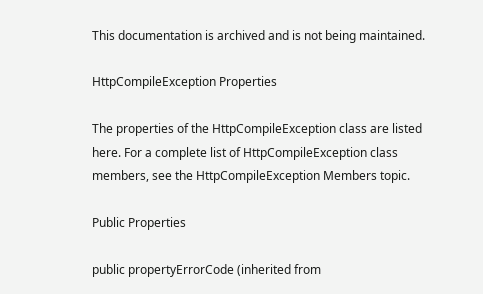This documentation is archived and is not being maintained.

HttpCompileException Properties

The properties of the HttpCompileException class are listed here. For a complete list of HttpCompileException class members, see the HttpCompileException Members topic.

Public Properties

public propertyErrorCode (inherited from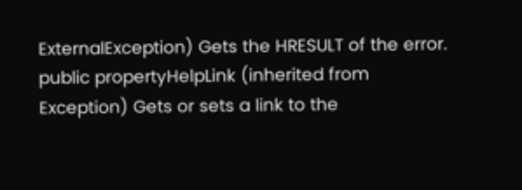ExternalException) Gets the HRESULT of the error.
public propertyHelpLink (inherited from Exception) Gets or sets a link to the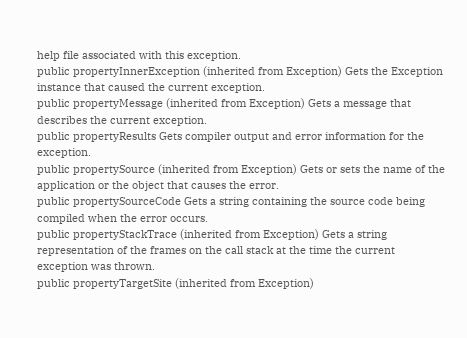help file associated with this exception.
public propertyInnerException (inherited from Exception) Gets the Exception instance that caused the current exception.
public propertyMessage (inherited from Exception) Gets a message that describes the current exception.
public propertyResults Gets compiler output and error information for the exception.
public propertySource (inherited from Exception) Gets or sets the name of the application or the object that causes the error.
public propertySourceCode Gets a string containing the source code being compiled when the error occurs.
public propertyStackTrace (inherited from Exception) Gets a string representation of the frames on the call stack at the time the current exception was thrown.
public propertyTargetSite (inherited from Exception)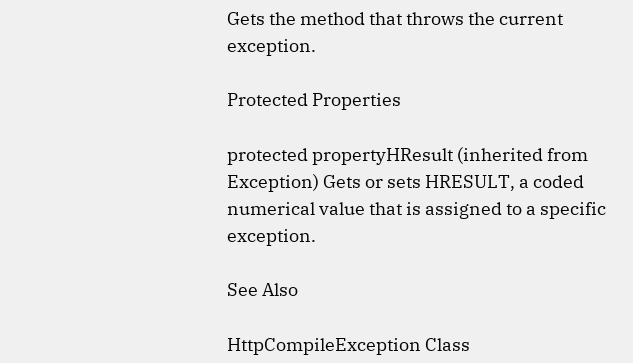Gets the method that throws the current exception.

Protected Properties

protected propertyHResult (inherited from Exception) Gets or sets HRESULT, a coded numerical value that is assigned to a specific exception.

See Also

HttpCompileException Class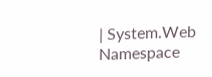| System.Web Namespace